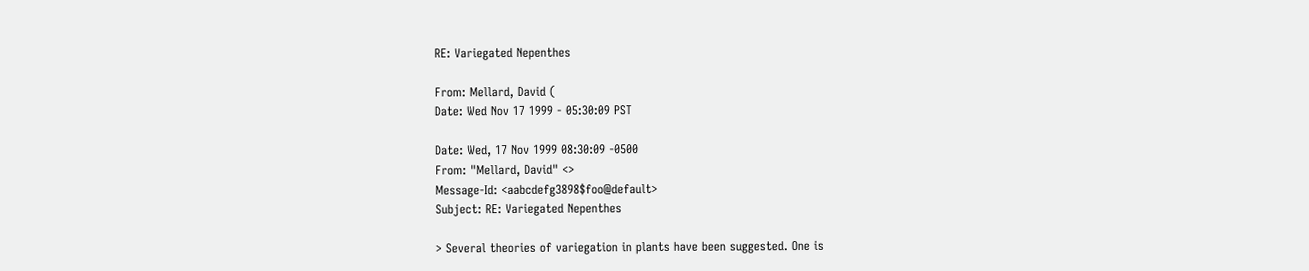RE: Variegated Nepenthes

From: Mellard, David (
Date: Wed Nov 17 1999 - 05:30:09 PST

Date: Wed, 17 Nov 1999 08:30:09 -0500
From: "Mellard, David" <>
Message-Id: <aabcdefg3898$foo@default>
Subject: RE: Variegated Nepenthes

> Several theories of variegation in plants have been suggested. One is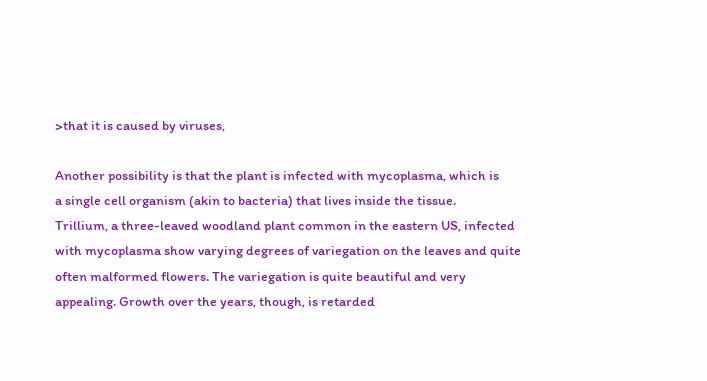>that it is caused by viruses,

Another possibility is that the plant is infected with mycoplasma, which is
a single cell organism (akin to bacteria) that lives inside the tissue.
Trillium, a three-leaved woodland plant common in the eastern US, infected
with mycoplasma show varying degrees of variegation on the leaves and quite
often malformed flowers. The variegation is quite beautiful and very
appealing. Growth over the years, though, is retarded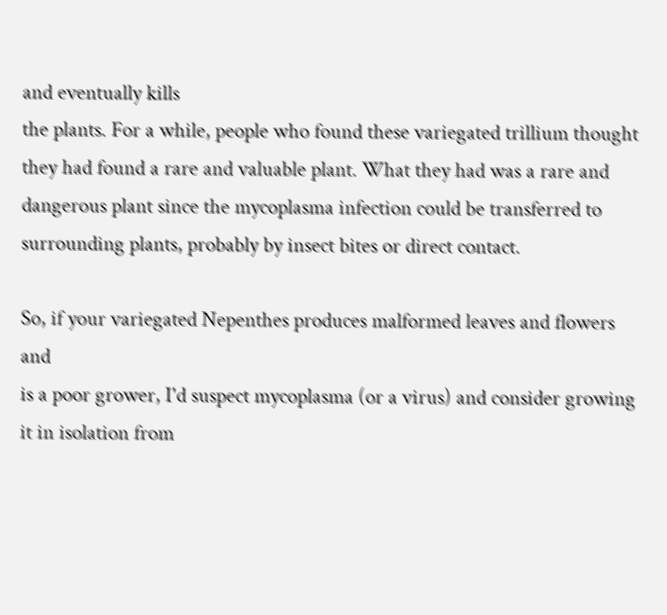and eventually kills
the plants. For a while, people who found these variegated trillium thought
they had found a rare and valuable plant. What they had was a rare and
dangerous plant since the mycoplasma infection could be transferred to
surrounding plants, probably by insect bites or direct contact.

So, if your variegated Nepenthes produces malformed leaves and flowers and
is a poor grower, I'd suspect mycoplasma (or a virus) and consider growing
it in isolation from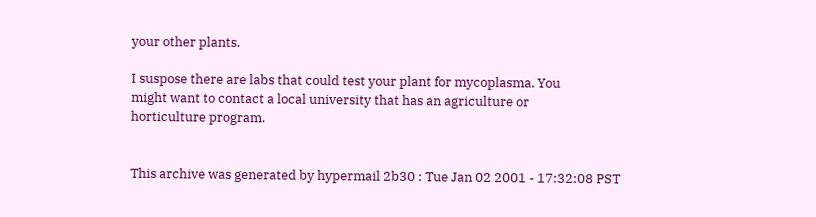your other plants.

I suspose there are labs that could test your plant for mycoplasma. You
might want to contact a local university that has an agriculture or
horticulture program.


This archive was generated by hypermail 2b30 : Tue Jan 02 2001 - 17:32:08 PST